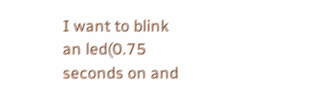I want to blink an led(0.75 seconds on and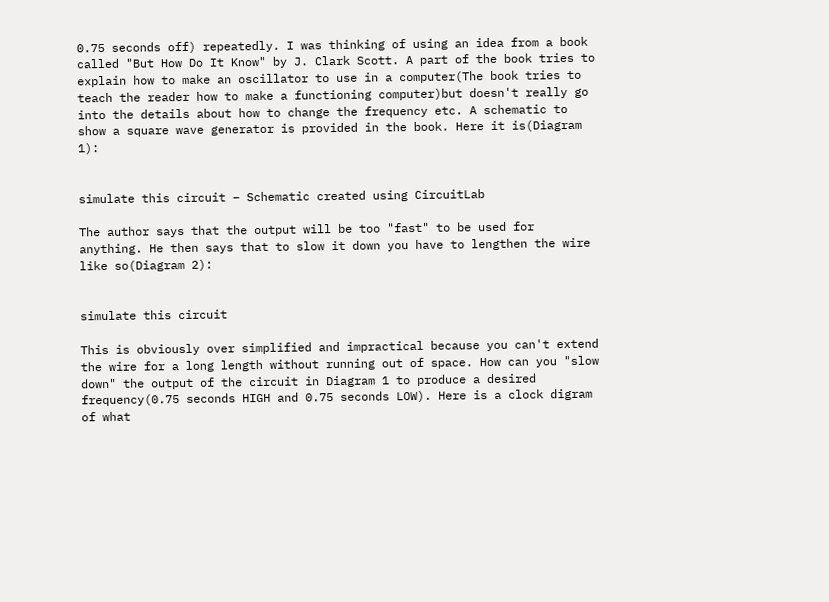0.75 seconds off) repeatedly. I was thinking of using an idea from a book called "But How Do It Know" by J. Clark Scott. A part of the book tries to explain how to make an oscillator to use in a computer(The book tries to teach the reader how to make a functioning computer)but doesn't really go into the details about how to change the frequency etc. A schematic to show a square wave generator is provided in the book. Here it is(Diagram 1):


simulate this circuit – Schematic created using CircuitLab

The author says that the output will be too "fast" to be used for anything. He then says that to slow it down you have to lengthen the wire like so(Diagram 2):


simulate this circuit

This is obviously over simplified and impractical because you can't extend the wire for a long length without running out of space. How can you "slow down" the output of the circuit in Diagram 1 to produce a desired frequency(0.75 seconds HIGH and 0.75 seconds LOW). Here is a clock digram of what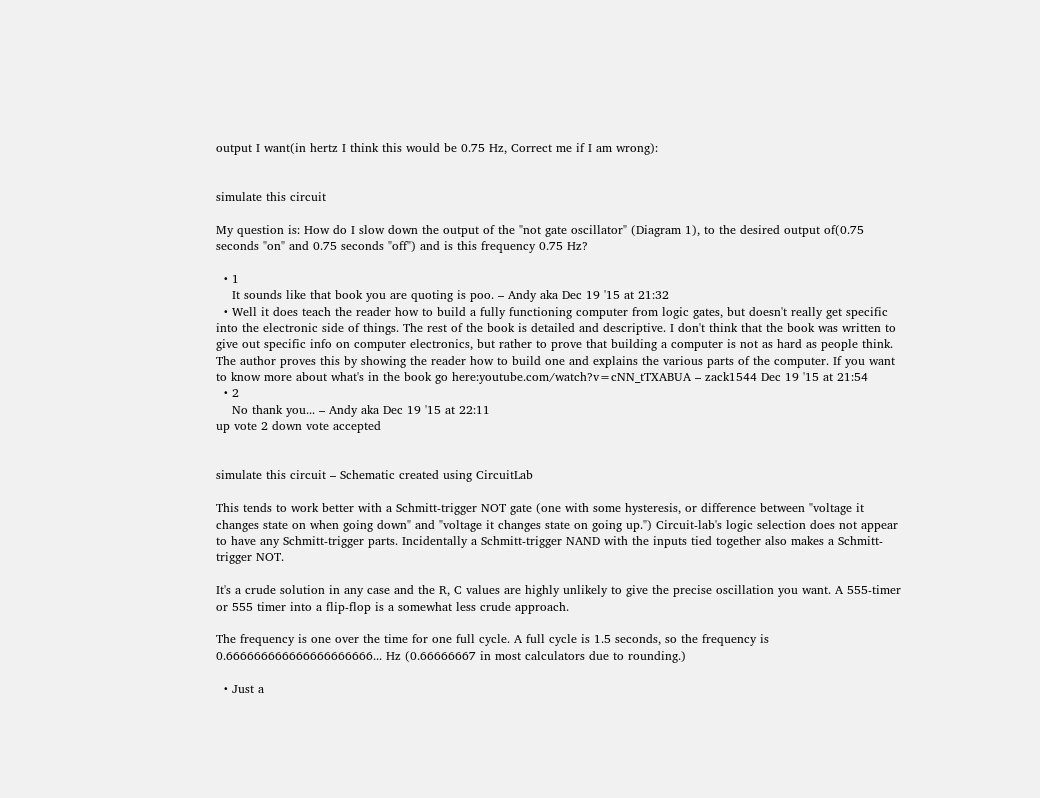output I want(in hertz I think this would be 0.75 Hz, Correct me if I am wrong):


simulate this circuit

My question is: How do I slow down the output of the "not gate oscillator" (Diagram 1), to the desired output of(0.75 seconds "on" and 0.75 seconds "off") and is this frequency 0.75 Hz?

  • 1
    It sounds like that book you are quoting is poo. – Andy aka Dec 19 '15 at 21:32
  • Well it does teach the reader how to build a fully functioning computer from logic gates, but doesn't really get specific into the electronic side of things. The rest of the book is detailed and descriptive. I don't think that the book was written to give out specific info on computer electronics, but rather to prove that building a computer is not as hard as people think. The author proves this by showing the reader how to build one and explains the various parts of the computer. If you want to know more about what's in the book go here:youtube.com/watch?v=cNN_tTXABUA – zack1544 Dec 19 '15 at 21:54
  • 2
    No thank you... – Andy aka Dec 19 '15 at 22:11
up vote 2 down vote accepted


simulate this circuit – Schematic created using CircuitLab

This tends to work better with a Schmitt-trigger NOT gate (one with some hysteresis, or difference between "voltage it changes state on when going down" and "voltage it changes state on going up.") Circuit-lab's logic selection does not appear to have any Schmitt-trigger parts. Incidentally a Schmitt-trigger NAND with the inputs tied together also makes a Schmitt-trigger NOT.

It's a crude solution in any case and the R, C values are highly unlikely to give the precise oscillation you want. A 555-timer or 555 timer into a flip-flop is a somewhat less crude approach.

The frequency is one over the time for one full cycle. A full cycle is 1.5 seconds, so the frequency is 0.666666666666666666666... Hz (0.66666667 in most calculators due to rounding.)

  • Just a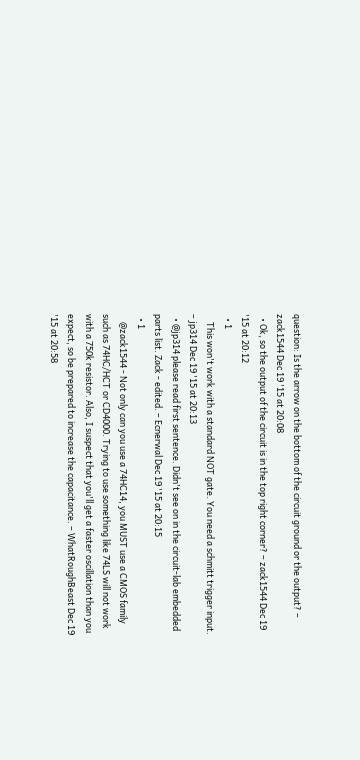question: Is the arrow on the bottom of the circuit ground or the output? – zack1544 Dec 19 '15 at 20:08
  • Ok, so the output of the circuit is in the top right corner? – zack1544 Dec 19 '15 at 20:12
  • 1
    This won't work with a standard NOT gate. You need a schmitt trigger input. – jp314 Dec 19 '15 at 20:13
  • @jp314 please read first sentence. Didn't see on in the circuit-lab embedded parts list. Zack - edited. – Ecnerwal Dec 19 '15 at 20:15
  • 1
    @zack1544 - Not only can you use a 74HC14, you MUST use a CMOS family such as 74HC/HCT or CD4000. Trying to use something like 74LS will not work with a 750k resistor. Also, I suspect that you'll get a faster oscillation than you expect, so be prepared to increase the capacitance. – WhatRoughBeast Dec 19 '15 at 20:58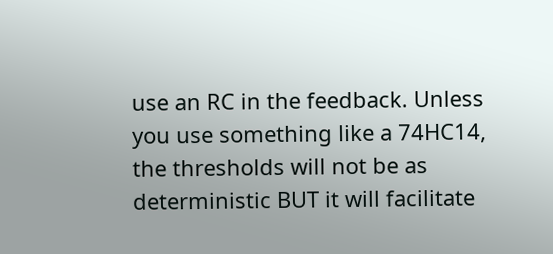use an RC in the feedback. Unless you use something like a 74HC14, the thresholds will not be as deterministic BUT it will facilitate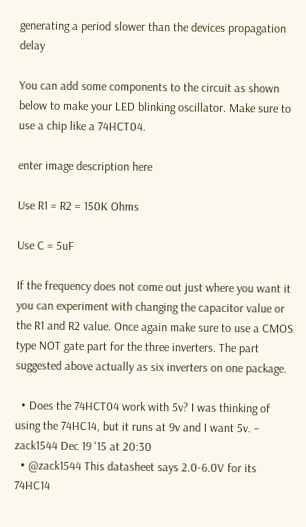generating a period slower than the devices propagation delay

You can add some components to the circuit as shown below to make your LED blinking oscillator. Make sure to use a chip like a 74HCT04.

enter image description here

Use R1 = R2 = 150K Ohms

Use C = 5uF

If the frequency does not come out just where you want it you can experiment with changing the capacitor value or the R1 and R2 value. Once again make sure to use a CMOS type NOT gate part for the three inverters. The part suggested above actually as six inverters on one package.

  • Does the 74HCT04 work with 5v? I was thinking of using the 74HC14, but it runs at 9v and I want 5v. – zack1544 Dec 19 '15 at 20:30
  • @zack1544 This datasheet says 2.0-6.0V for its 74HC14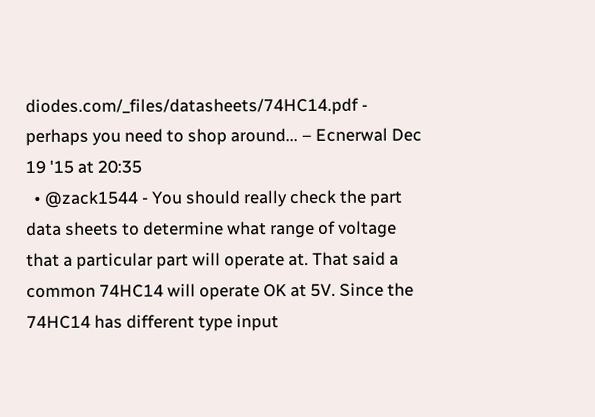diodes.com/_files/datasheets/74HC14.pdf - perhaps you need to shop around... – Ecnerwal Dec 19 '15 at 20:35
  • @zack1544 - You should really check the part data sheets to determine what range of voltage that a particular part will operate at. That said a common 74HC14 will operate OK at 5V. Since the 74HC14 has different type input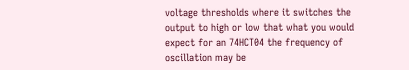voltage thresholds where it switches the output to high or low that what you would expect for an 74HCT04 the frequency of oscillation may be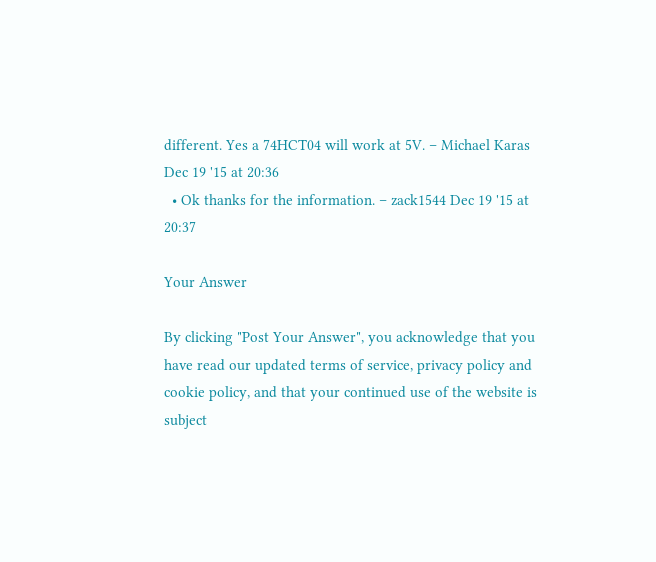different. Yes a 74HCT04 will work at 5V. – Michael Karas Dec 19 '15 at 20:36
  • Ok thanks for the information. – zack1544 Dec 19 '15 at 20:37

Your Answer

By clicking "Post Your Answer", you acknowledge that you have read our updated terms of service, privacy policy and cookie policy, and that your continued use of the website is subject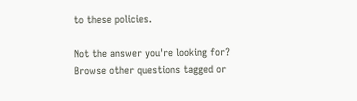to these policies.

Not the answer you're looking for? Browse other questions tagged or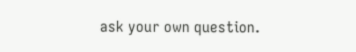ask your own question.